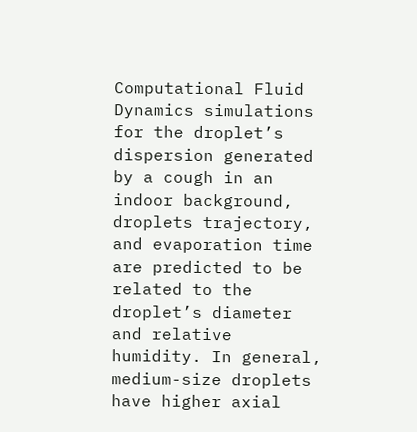Computational Fluid Dynamics simulations for the droplet’s dispersion generated by a cough in an indoor background, droplets trajectory, and evaporation time are predicted to be related to the droplet’s diameter and relative humidity. In general, medium-size droplets have higher axial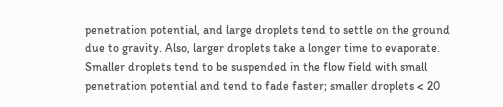penetration potential, and large droplets tend to settle on the ground due to gravity. Also, larger droplets take a longer time to evaporate. Smaller droplets tend to be suspended in the flow field with small penetration potential and tend to fade faster; smaller droplets < 20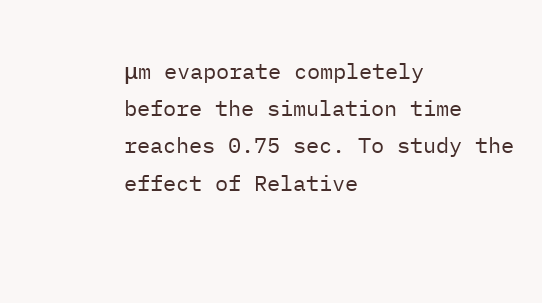μm evaporate completely before the simulation time reaches 0.75 sec. To study the effect of Relative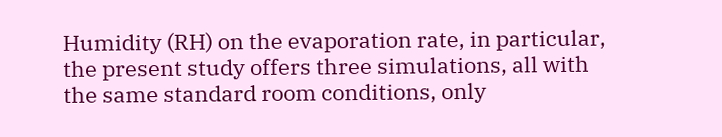Humidity (RH) on the evaporation rate, in particular, the present study offers three simulations, all with the same standard room conditions, only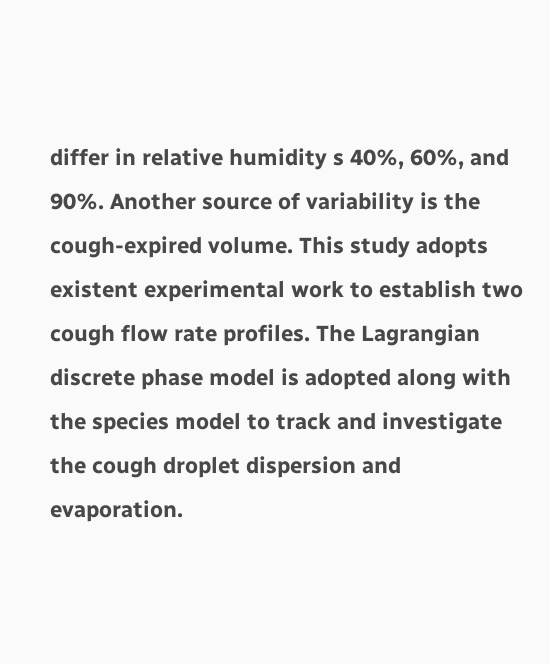differ in relative humidity s 40%, 60%, and 90%. Another source of variability is the cough-expired volume. This study adopts existent experimental work to establish two cough flow rate profiles. The Lagrangian discrete phase model is adopted along with the species model to track and investigate the cough droplet dispersion and evaporation.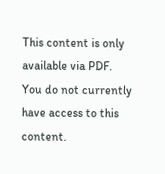This content is only available via PDF.
You do not currently have access to this content.